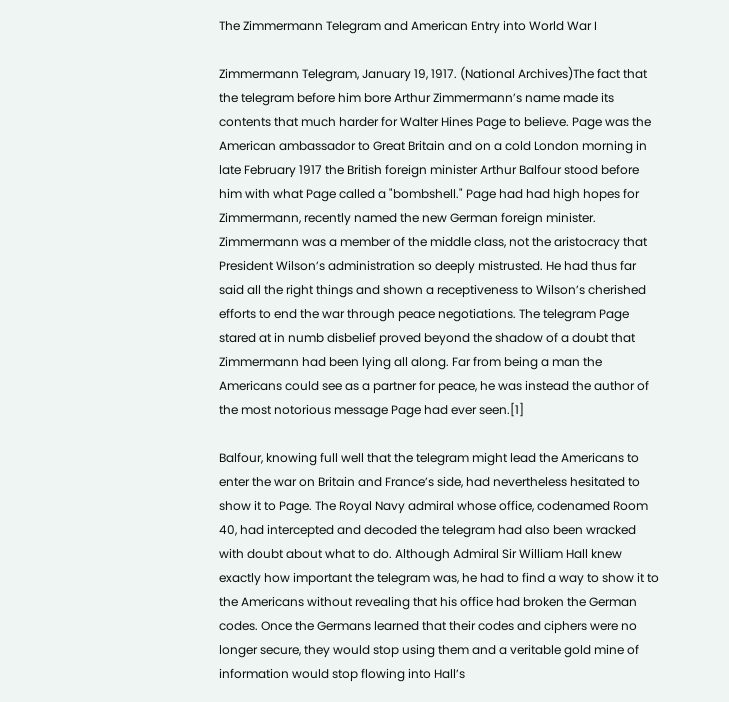The Zimmermann Telegram and American Entry into World War I

Zimmermann Telegram, January 19, 1917. (National Archives)The fact that the telegram before him bore Arthur Zimmermann’s name made its contents that much harder for Walter Hines Page to believe. Page was the American ambassador to Great Britain and on a cold London morning in late February 1917 the British foreign minister Arthur Balfour stood before him with what Page called a "bombshell." Page had had high hopes for Zimmermann, recently named the new German foreign minister. Zimmermann was a member of the middle class, not the aristocracy that President Wilson’s administration so deeply mistrusted. He had thus far said all the right things and shown a receptiveness to Wilson’s cherished efforts to end the war through peace negotiations. The telegram Page stared at in numb disbelief proved beyond the shadow of a doubt that Zimmermann had been lying all along. Far from being a man the Americans could see as a partner for peace, he was instead the author of the most notorious message Page had ever seen.[1]

Balfour, knowing full well that the telegram might lead the Americans to enter the war on Britain and France’s side, had nevertheless hesitated to show it to Page. The Royal Navy admiral whose office, codenamed Room 40, had intercepted and decoded the telegram had also been wracked with doubt about what to do. Although Admiral Sir William Hall knew exactly how important the telegram was, he had to find a way to show it to the Americans without revealing that his office had broken the German codes. Once the Germans learned that their codes and ciphers were no longer secure, they would stop using them and a veritable gold mine of information would stop flowing into Hall’s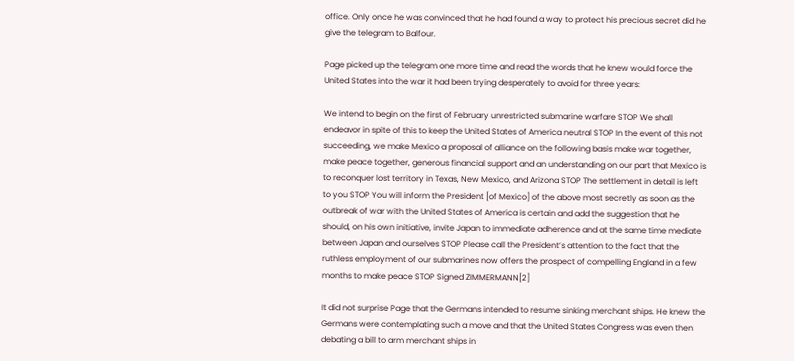office. Only once he was convinced that he had found a way to protect his precious secret did he give the telegram to Balfour.

Page picked up the telegram one more time and read the words that he knew would force the United States into the war it had been trying desperately to avoid for three years:

We intend to begin on the first of February unrestricted submarine warfare STOP We shall endeavor in spite of this to keep the United States of America neutral STOP In the event of this not succeeding, we make Mexico a proposal of alliance on the following basis make war together, make peace together, generous financial support and an understanding on our part that Mexico is to reconquer lost territory in Texas, New Mexico, and Arizona STOP The settlement in detail is left to you STOP You will inform the President [of Mexico] of the above most secretly as soon as the outbreak of war with the United States of America is certain and add the suggestion that he should, on his own initiative, invite Japan to immediate adherence and at the same time mediate between Japan and ourselves STOP Please call the President’s attention to the fact that the ruthless employment of our submarines now offers the prospect of compelling England in a few months to make peace STOP Signed ZIMMERMANN[2]

It did not surprise Page that the Germans intended to resume sinking merchant ships. He knew the Germans were contemplating such a move and that the United States Congress was even then debating a bill to arm merchant ships in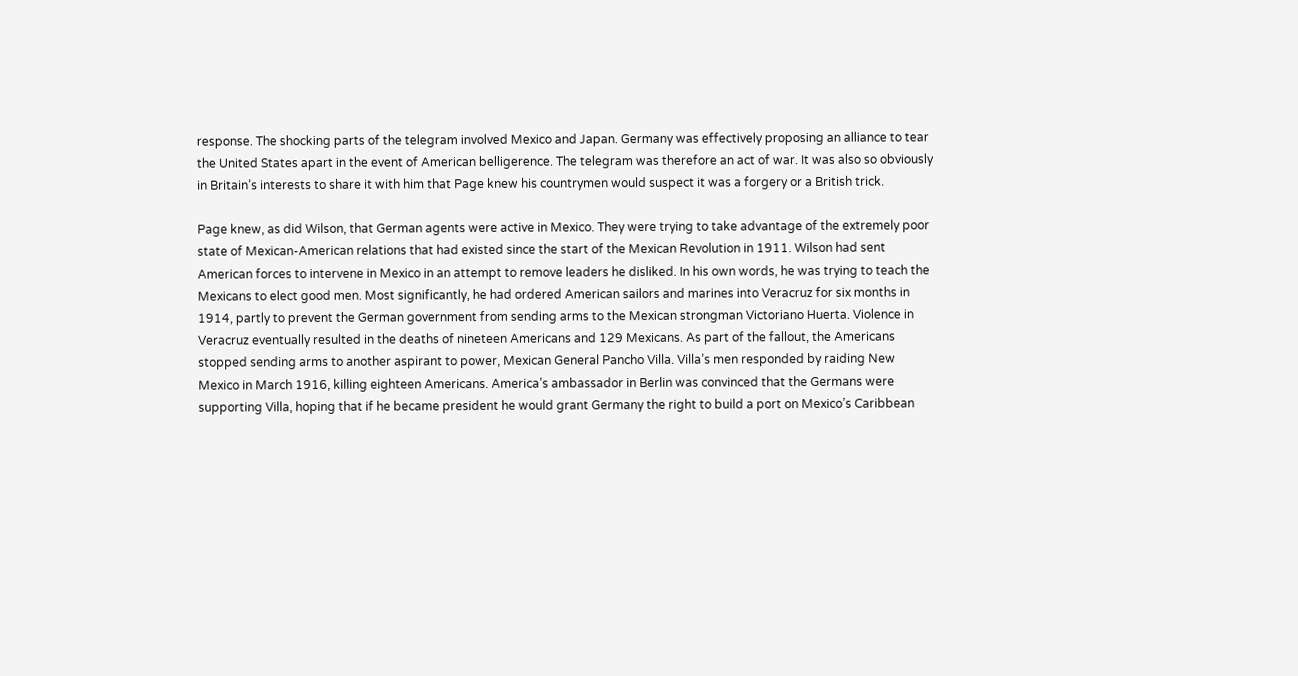response. The shocking parts of the telegram involved Mexico and Japan. Germany was effectively proposing an alliance to tear the United States apart in the event of American belligerence. The telegram was therefore an act of war. It was also so obviously in Britain’s interests to share it with him that Page knew his countrymen would suspect it was a forgery or a British trick.

Page knew, as did Wilson, that German agents were active in Mexico. They were trying to take advantage of the extremely poor state of Mexican-American relations that had existed since the start of the Mexican Revolution in 1911. Wilson had sent American forces to intervene in Mexico in an attempt to remove leaders he disliked. In his own words, he was trying to teach the Mexicans to elect good men. Most significantly, he had ordered American sailors and marines into Veracruz for six months in 1914, partly to prevent the German government from sending arms to the Mexican strongman Victoriano Huerta. Violence in Veracruz eventually resulted in the deaths of nineteen Americans and 129 Mexicans. As part of the fallout, the Americans stopped sending arms to another aspirant to power, Mexican General Pancho Villa. Villa’s men responded by raiding New Mexico in March 1916, killing eighteen Americans. America’s ambassador in Berlin was convinced that the Germans were supporting Villa, hoping that if he became president he would grant Germany the right to build a port on Mexico’s Caribbean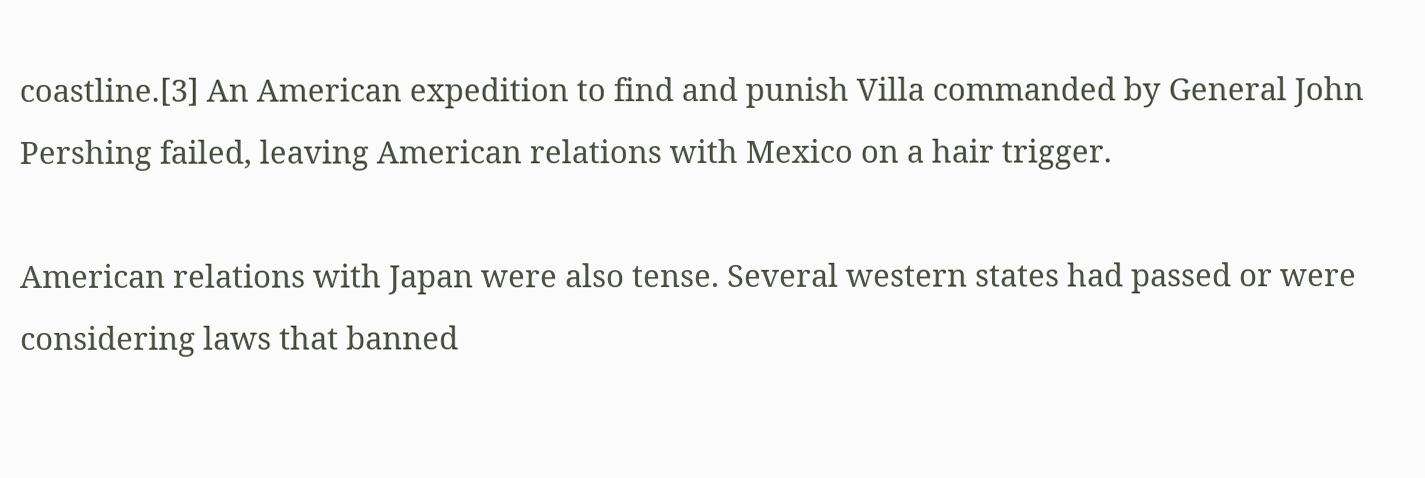coastline.[3] An American expedition to find and punish Villa commanded by General John Pershing failed, leaving American relations with Mexico on a hair trigger.

American relations with Japan were also tense. Several western states had passed or were considering laws that banned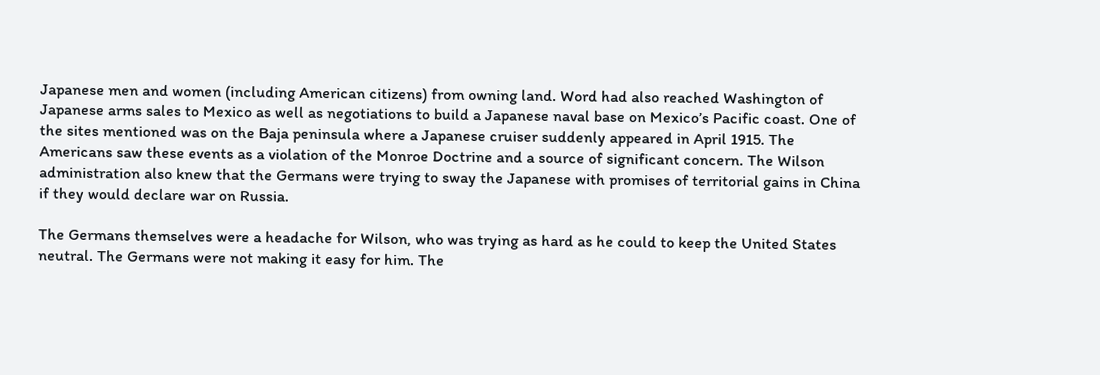Japanese men and women (including American citizens) from owning land. Word had also reached Washington of Japanese arms sales to Mexico as well as negotiations to build a Japanese naval base on Mexico’s Pacific coast. One of the sites mentioned was on the Baja peninsula where a Japanese cruiser suddenly appeared in April 1915. The Americans saw these events as a violation of the Monroe Doctrine and a source of significant concern. The Wilson administration also knew that the Germans were trying to sway the Japanese with promises of territorial gains in China if they would declare war on Russia.

The Germans themselves were a headache for Wilson, who was trying as hard as he could to keep the United States neutral. The Germans were not making it easy for him. The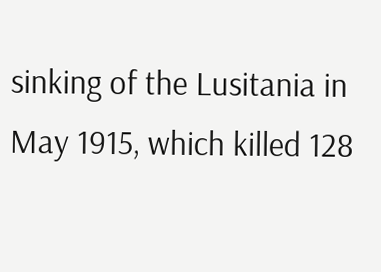sinking of the Lusitania in May 1915, which killed 128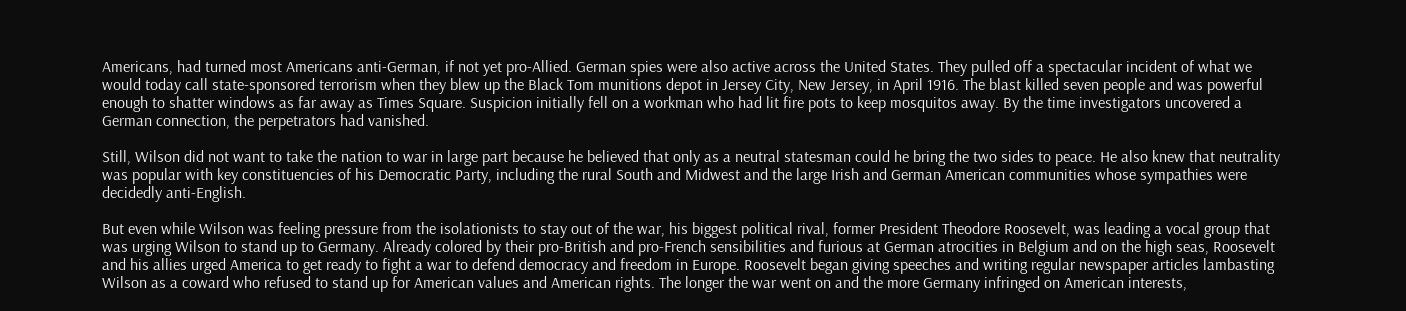Americans, had turned most Americans anti-German, if not yet pro-Allied. German spies were also active across the United States. They pulled off a spectacular incident of what we would today call state-sponsored terrorism when they blew up the Black Tom munitions depot in Jersey City, New Jersey, in April 1916. The blast killed seven people and was powerful enough to shatter windows as far away as Times Square. Suspicion initially fell on a workman who had lit fire pots to keep mosquitos away. By the time investigators uncovered a German connection, the perpetrators had vanished.

Still, Wilson did not want to take the nation to war in large part because he believed that only as a neutral statesman could he bring the two sides to peace. He also knew that neutrality was popular with key constituencies of his Democratic Party, including the rural South and Midwest and the large Irish and German American communities whose sympathies were decidedly anti-English.

But even while Wilson was feeling pressure from the isolationists to stay out of the war, his biggest political rival, former President Theodore Roosevelt, was leading a vocal group that was urging Wilson to stand up to Germany. Already colored by their pro-British and pro-French sensibilities and furious at German atrocities in Belgium and on the high seas, Roosevelt and his allies urged America to get ready to fight a war to defend democracy and freedom in Europe. Roosevelt began giving speeches and writing regular newspaper articles lambasting Wilson as a coward who refused to stand up for American values and American rights. The longer the war went on and the more Germany infringed on American interests,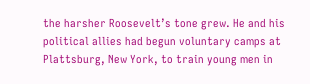the harsher Roosevelt’s tone grew. He and his political allies had begun voluntary camps at Plattsburg, New York, to train young men in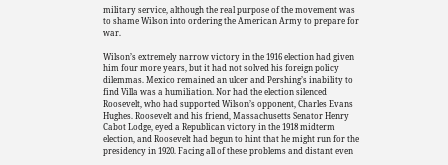military service, although the real purpose of the movement was to shame Wilson into ordering the American Army to prepare for war.

Wilson’s extremely narrow victory in the 1916 election had given him four more years, but it had not solved his foreign policy dilemmas. Mexico remained an ulcer and Pershing’s inability to find Villa was a humiliation. Nor had the election silenced Roosevelt, who had supported Wilson’s opponent, Charles Evans Hughes. Roosevelt and his friend, Massachusetts Senator Henry Cabot Lodge, eyed a Republican victory in the 1918 midterm election, and Roosevelt had begun to hint that he might run for the presidency in 1920. Facing all of these problems and distant even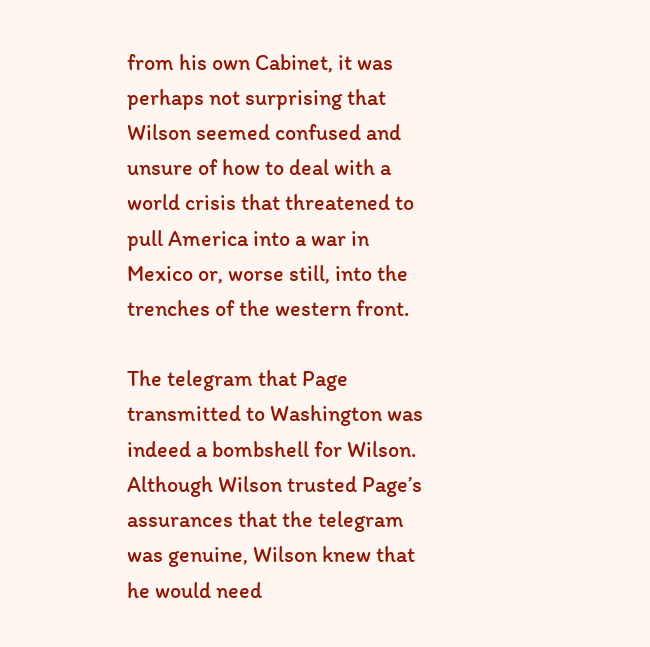from his own Cabinet, it was perhaps not surprising that Wilson seemed confused and unsure of how to deal with a world crisis that threatened to pull America into a war in Mexico or, worse still, into the trenches of the western front.

The telegram that Page transmitted to Washington was indeed a bombshell for Wilson. Although Wilson trusted Page’s assurances that the telegram was genuine, Wilson knew that he would need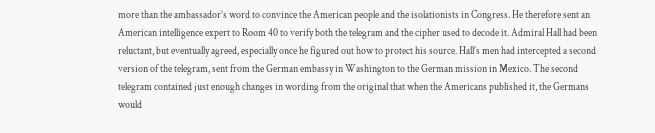more than the ambassador’s word to convince the American people and the isolationists in Congress. He therefore sent an American intelligence expert to Room 40 to verify both the telegram and the cipher used to decode it. Admiral Hall had been reluctant, but eventually agreed, especially once he figured out how to protect his source. Hall’s men had intercepted a second version of the telegram, sent from the German embassy in Washington to the German mission in Mexico. The second telegram contained just enough changes in wording from the original that when the Americans published it, the Germans would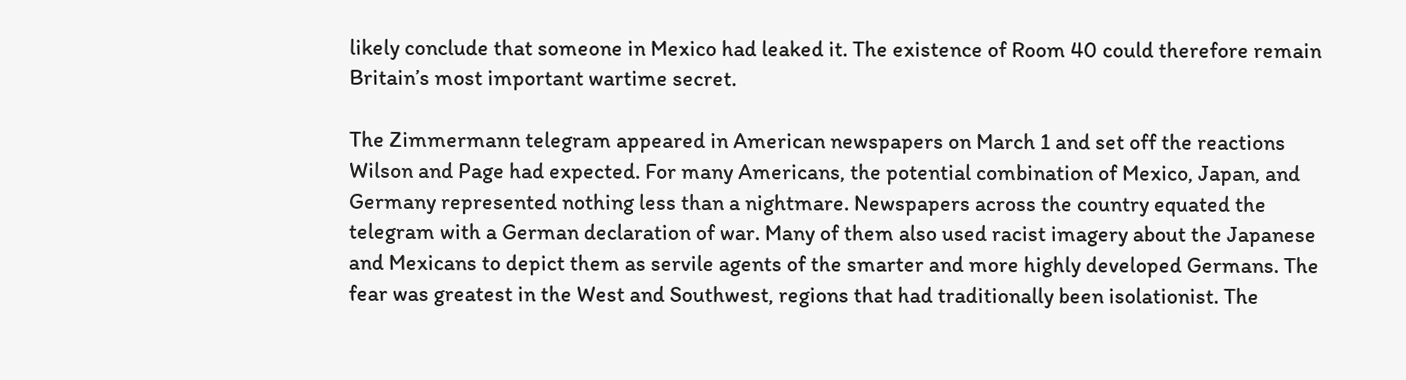likely conclude that someone in Mexico had leaked it. The existence of Room 40 could therefore remain Britain’s most important wartime secret.

The Zimmermann telegram appeared in American newspapers on March 1 and set off the reactions Wilson and Page had expected. For many Americans, the potential combination of Mexico, Japan, and Germany represented nothing less than a nightmare. Newspapers across the country equated the telegram with a German declaration of war. Many of them also used racist imagery about the Japanese and Mexicans to depict them as servile agents of the smarter and more highly developed Germans. The fear was greatest in the West and Southwest, regions that had traditionally been isolationist. The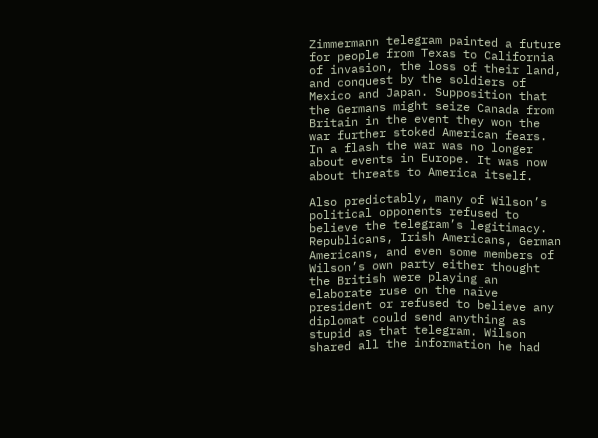Zimmermann telegram painted a future for people from Texas to California of invasion, the loss of their land, and conquest by the soldiers of Mexico and Japan. Supposition that the Germans might seize Canada from Britain in the event they won the war further stoked American fears. In a flash the war was no longer about events in Europe. It was now about threats to America itself.

Also predictably, many of Wilson’s political opponents refused to believe the telegram’s legitimacy. Republicans, Irish Americans, German Americans, and even some members of Wilson’s own party either thought the British were playing an elaborate ruse on the naïve president or refused to believe any diplomat could send anything as stupid as that telegram. Wilson shared all the information he had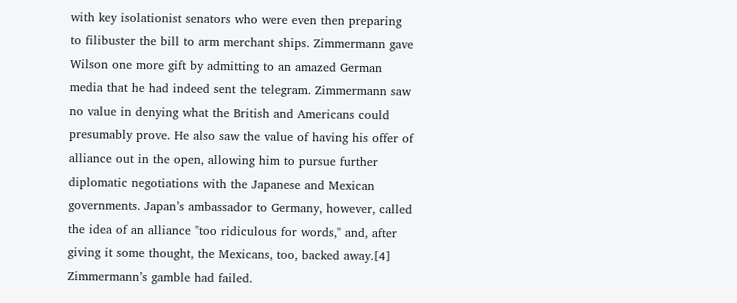with key isolationist senators who were even then preparing to filibuster the bill to arm merchant ships. Zimmermann gave Wilson one more gift by admitting to an amazed German media that he had indeed sent the telegram. Zimmermann saw no value in denying what the British and Americans could presumably prove. He also saw the value of having his offer of alliance out in the open, allowing him to pursue further diplomatic negotiations with the Japanese and Mexican governments. Japan’s ambassador to Germany, however, called the idea of an alliance "too ridiculous for words," and, after giving it some thought, the Mexicans, too, backed away.[4] Zimmermann’s gamble had failed.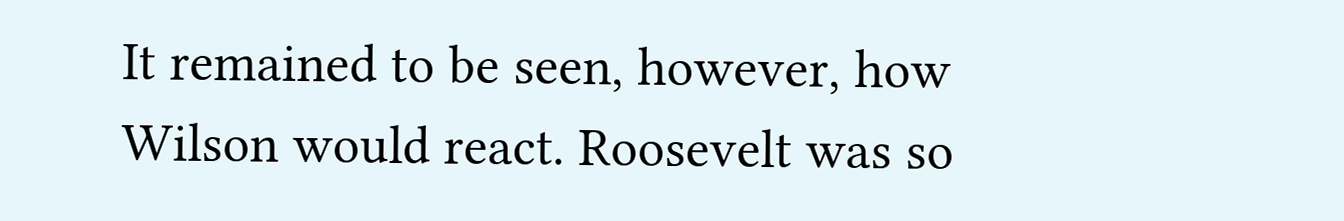It remained to be seen, however, how Wilson would react. Roosevelt was so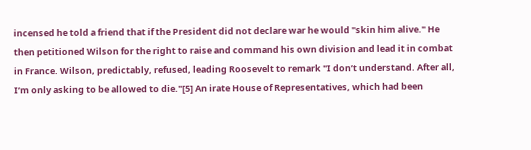incensed he told a friend that if the President did not declare war he would "skin him alive." He then petitioned Wilson for the right to raise and command his own division and lead it in combat in France. Wilson, predictably, refused, leading Roosevelt to remark "I don’t understand. After all, I’m only asking to be allowed to die."[5] An irate House of Representatives, which had been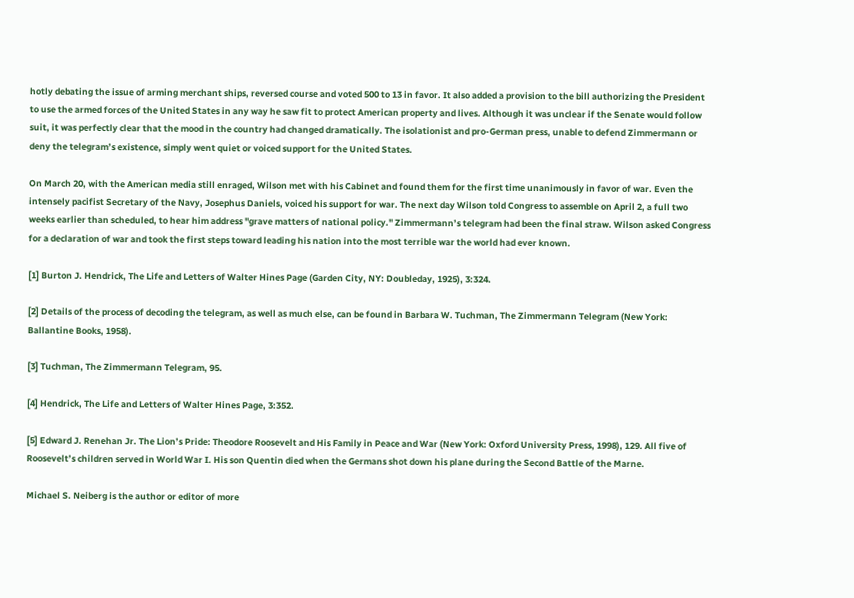hotly debating the issue of arming merchant ships, reversed course and voted 500 to 13 in favor. It also added a provision to the bill authorizing the President to use the armed forces of the United States in any way he saw fit to protect American property and lives. Although it was unclear if the Senate would follow suit, it was perfectly clear that the mood in the country had changed dramatically. The isolationist and pro-German press, unable to defend Zimmermann or deny the telegram’s existence, simply went quiet or voiced support for the United States.

On March 20, with the American media still enraged, Wilson met with his Cabinet and found them for the first time unanimously in favor of war. Even the intensely pacifist Secretary of the Navy, Josephus Daniels, voiced his support for war. The next day Wilson told Congress to assemble on April 2, a full two weeks earlier than scheduled, to hear him address "grave matters of national policy." Zimmermann’s telegram had been the final straw. Wilson asked Congress for a declaration of war and took the first steps toward leading his nation into the most terrible war the world had ever known.

[1] Burton J. Hendrick, The Life and Letters of Walter Hines Page (Garden City, NY: Doubleday, 1925), 3:324.

[2] Details of the process of decoding the telegram, as well as much else, can be found in Barbara W. Tuchman, The Zimmermann Telegram (New York: Ballantine Books, 1958).

[3] Tuchman, The Zimmermann Telegram, 95.

[4] Hendrick, The Life and Letters of Walter Hines Page, 3:352.

[5] Edward J. Renehan Jr. The Lion’s Pride: Theodore Roosevelt and His Family in Peace and War (New York: Oxford University Press, 1998), 129. All five of Roosevelt’s children served in World War I. His son Quentin died when the Germans shot down his plane during the Second Battle of the Marne.

Michael S. Neiberg is the author or editor of more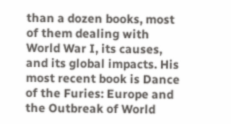than a dozen books, most of them dealing with World War I, its causes, and its global impacts. His most recent book is Dance of the Furies: Europe and the Outbreak of World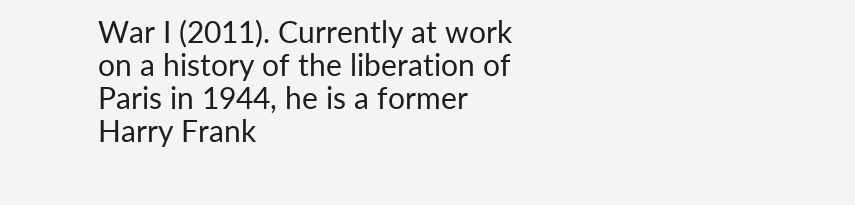War I (2011). Currently at work on a history of the liberation of Paris in 1944, he is a former Harry Frank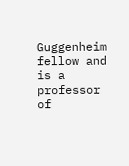Guggenheim fellow and is a professor of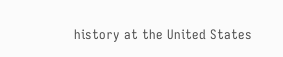history at the United States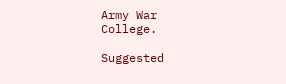Army War College.

Suggested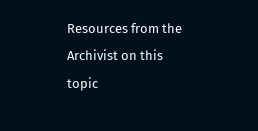Resources from the Archivist on this topic